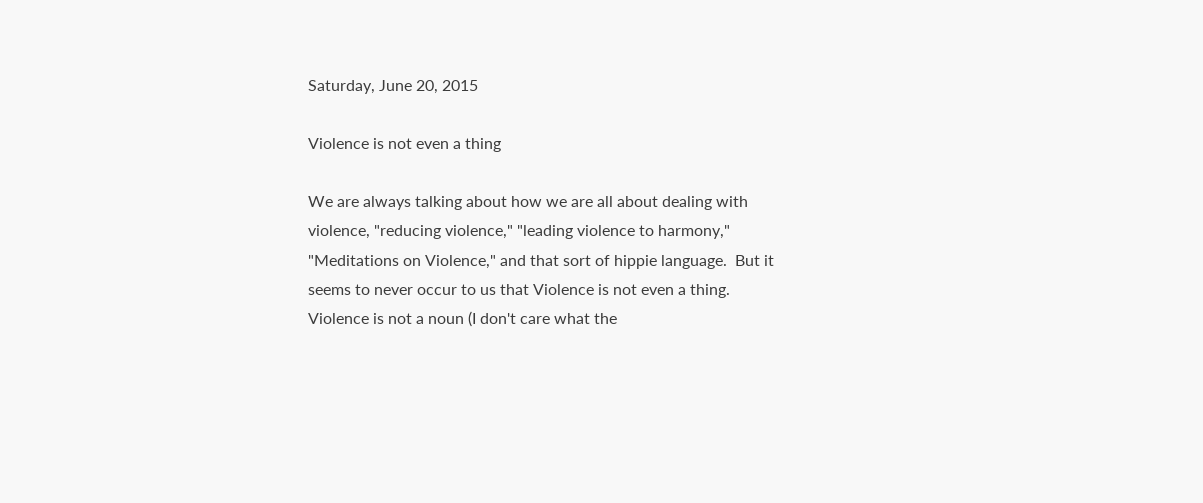Saturday, June 20, 2015

Violence is not even a thing

We are always talking about how we are all about dealing with violence, "reducing violence," "leading violence to harmony," "Meditations on Violence," and that sort of hippie language.  But it seems to never occur to us that Violence is not even a thing.
Violence is not a noun (I don't care what the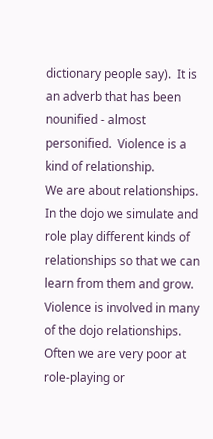dictionary people say).  It is an adverb that has been nounified - almost personified.  Violence is a kind of relationship.
We are about relationships.  In the dojo we simulate and role play different kinds of relationships so that we can learn from them and grow.  Violence is involved in many of the dojo relationships.
Often we are very poor at role-playing or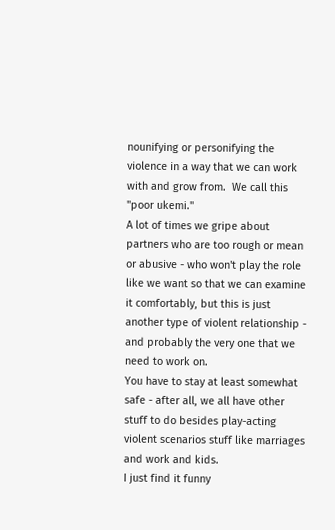nounifying or personifying the violence in a way that we can work with and grow from.  We call this "poor ukemi."
A lot of times we gripe about partners who are too rough or mean or abusive - who won't play the role like we want so that we can examine it comfortably, but this is just another type of violent relationship - and probably the very one that we need to work on.
You have to stay at least somewhat safe - after all, we all have other stuff to do besides play-acting violent scenarios stuff like marriages and work and kids.
I just find it funny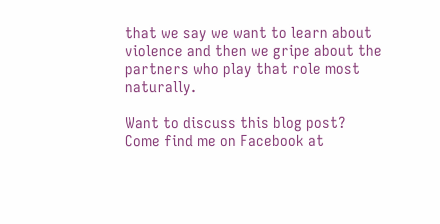that we say we want to learn about violence and then we gripe about the partners who play that role most naturally.

Want to discuss this blog post?
Come find me on Facebook at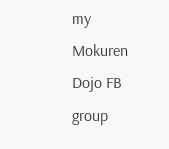my Mokuren Dojo FB group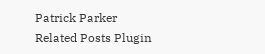Patrick Parker
Related Posts Plugin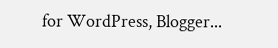for WordPress, Blogger...